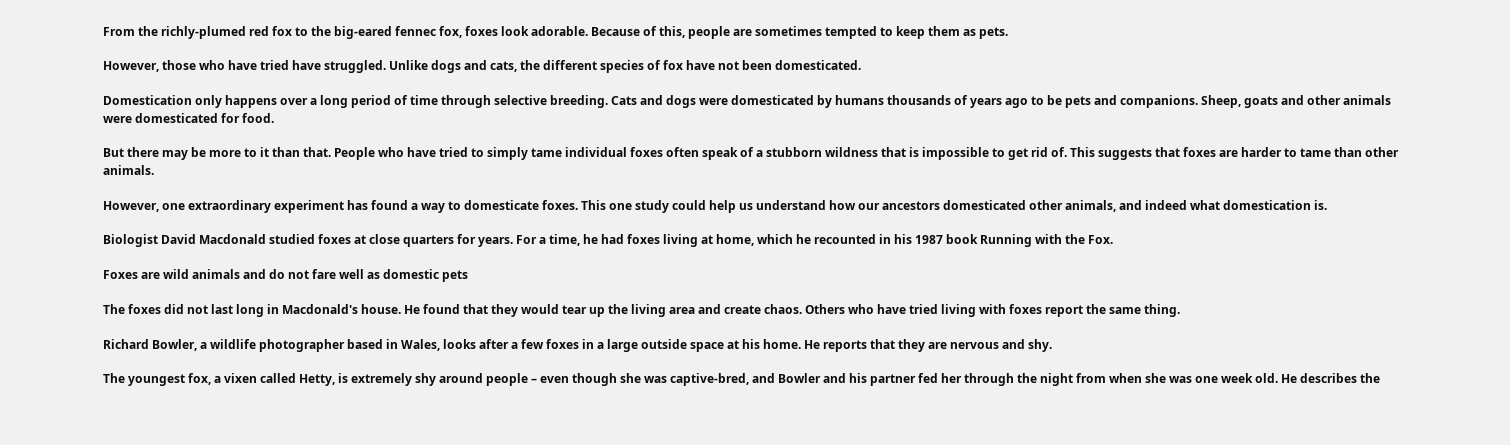From the richly-plumed red fox to the big-eared fennec fox, foxes look adorable. Because of this, people are sometimes tempted to keep them as pets.

However, those who have tried have struggled. Unlike dogs and cats, the different species of fox have not been domesticated.

Domestication only happens over a long period of time through selective breeding. Cats and dogs were domesticated by humans thousands of years ago to be pets and companions. Sheep, goats and other animals were domesticated for food.

But there may be more to it than that. People who have tried to simply tame individual foxes often speak of a stubborn wildness that is impossible to get rid of. This suggests that foxes are harder to tame than other animals.

However, one extraordinary experiment has found a way to domesticate foxes. This one study could help us understand how our ancestors domesticated other animals, and indeed what domestication is.

Biologist David Macdonald studied foxes at close quarters for years. For a time, he had foxes living at home, which he recounted in his 1987 book Running with the Fox.

Foxes are wild animals and do not fare well as domestic pets

The foxes did not last long in Macdonald's house. He found that they would tear up the living area and create chaos. Others who have tried living with foxes report the same thing.

Richard Bowler, a wildlife photographer based in Wales, looks after a few foxes in a large outside space at his home. He reports that they are nervous and shy.

The youngest fox, a vixen called Hetty, is extremely shy around people – even though she was captive-bred, and Bowler and his partner fed her through the night from when she was one week old. He describes the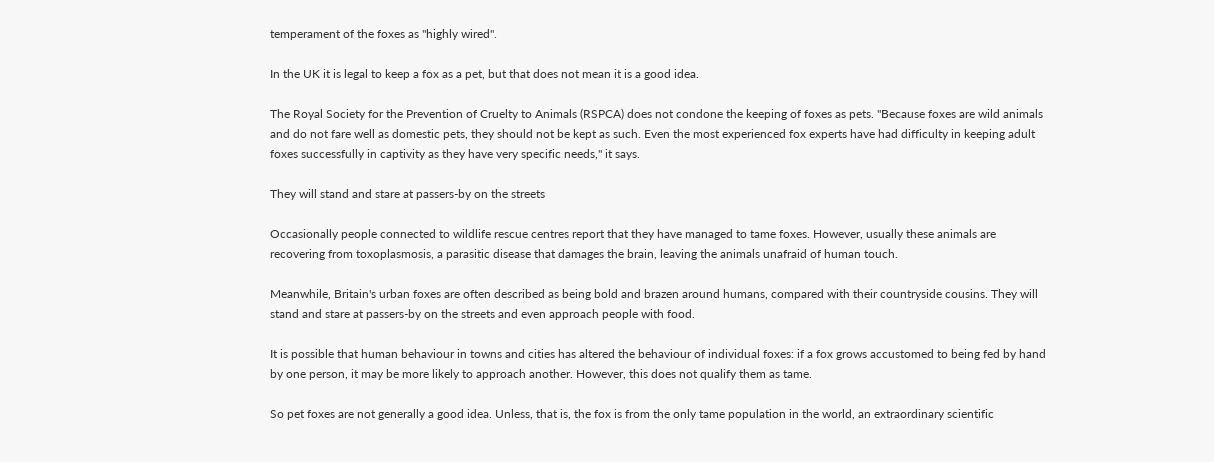temperament of the foxes as "highly wired".

In the UK it is legal to keep a fox as a pet, but that does not mean it is a good idea.

The Royal Society for the Prevention of Cruelty to Animals (RSPCA) does not condone the keeping of foxes as pets. "Because foxes are wild animals and do not fare well as domestic pets, they should not be kept as such. Even the most experienced fox experts have had difficulty in keeping adult foxes successfully in captivity as they have very specific needs," it says.

They will stand and stare at passers-by on the streets

Occasionally people connected to wildlife rescue centres report that they have managed to tame foxes. However, usually these animals are recovering from toxoplasmosis, a parasitic disease that damages the brain, leaving the animals unafraid of human touch.

Meanwhile, Britain's urban foxes are often described as being bold and brazen around humans, compared with their countryside cousins. They will stand and stare at passers-by on the streets and even approach people with food.

It is possible that human behaviour in towns and cities has altered the behaviour of individual foxes: if a fox grows accustomed to being fed by hand by one person, it may be more likely to approach another. However, this does not qualify them as tame.

So pet foxes are not generally a good idea. Unless, that is, the fox is from the only tame population in the world, an extraordinary scientific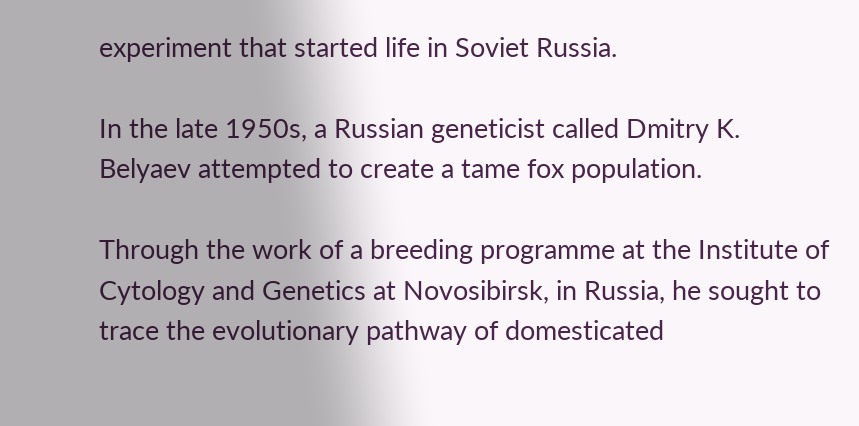experiment that started life in Soviet Russia.

In the late 1950s, a Russian geneticist called Dmitry K. Belyaev attempted to create a tame fox population.

Through the work of a breeding programme at the Institute of Cytology and Genetics at Novosibirsk, in Russia, he sought to trace the evolutionary pathway of domesticated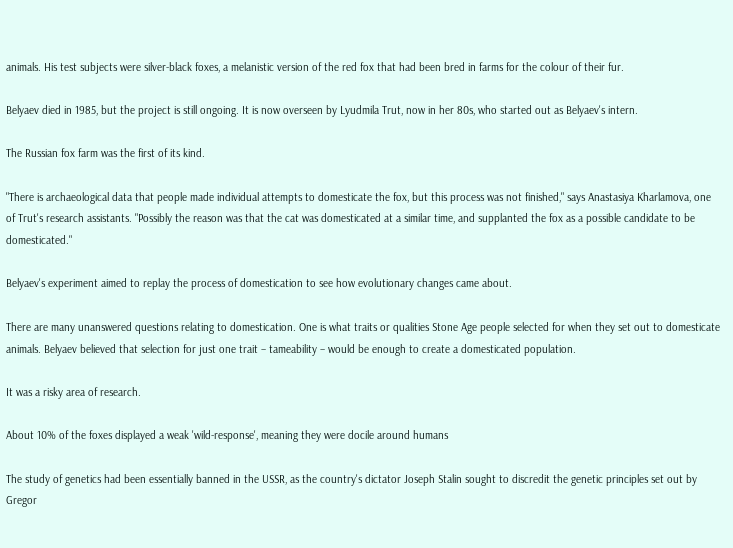animals. His test subjects were silver-black foxes, a melanistic version of the red fox that had been bred in farms for the colour of their fur.

Belyaev died in 1985, but the project is still ongoing. It is now overseen by Lyudmila Trut, now in her 80s, who started out as Belyaev's intern.

The Russian fox farm was the first of its kind.

"There is archaeological data that people made individual attempts to domesticate the fox, but this process was not finished," says Anastasiya Kharlamova, one of Trut's research assistants. "Possibly the reason was that the cat was domesticated at a similar time, and supplanted the fox as a possible candidate to be domesticated."

Belyaev's experiment aimed to replay the process of domestication to see how evolutionary changes came about.

There are many unanswered questions relating to domestication. One is what traits or qualities Stone Age people selected for when they set out to domesticate animals. Belyaev believed that selection for just one trait – tameability – would be enough to create a domesticated population.

It was a risky area of research.

About 10% of the foxes displayed a weak 'wild-response', meaning they were docile around humans

The study of genetics had been essentially banned in the USSR, as the country's dictator Joseph Stalin sought to discredit the genetic principles set out by Gregor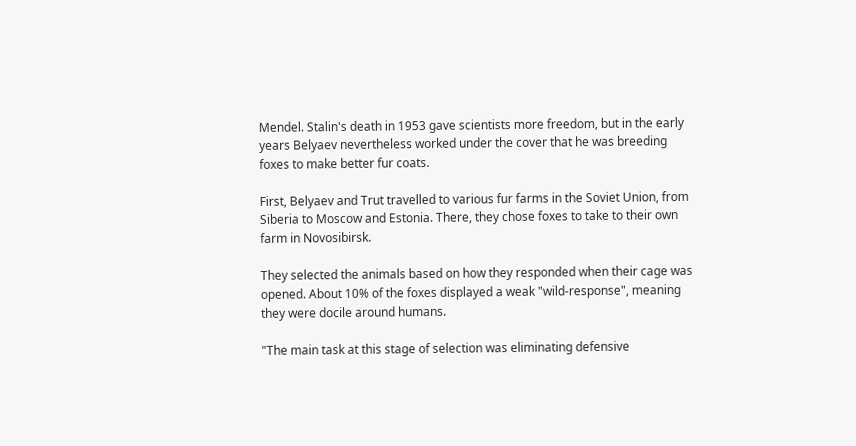Mendel. Stalin's death in 1953 gave scientists more freedom, but in the early years Belyaev nevertheless worked under the cover that he was breeding foxes to make better fur coats.

First, Belyaev and Trut travelled to various fur farms in the Soviet Union, from Siberia to Moscow and Estonia. There, they chose foxes to take to their own farm in Novosibirsk.

They selected the animals based on how they responded when their cage was opened. About 10% of the foxes displayed a weak "wild-response", meaning they were docile around humans.

"The main task at this stage of selection was eliminating defensive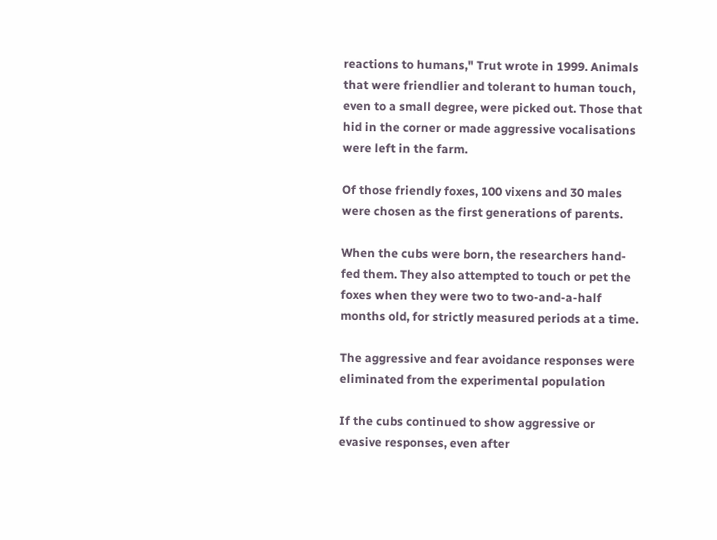reactions to humans," Trut wrote in 1999. Animals that were friendlier and tolerant to human touch, even to a small degree, were picked out. Those that hid in the corner or made aggressive vocalisations were left in the farm.

Of those friendly foxes, 100 vixens and 30 males were chosen as the first generations of parents.

When the cubs were born, the researchers hand-fed them. They also attempted to touch or pet the foxes when they were two to two-and-a-half months old, for strictly measured periods at a time.

The aggressive and fear avoidance responses were eliminated from the experimental population

If the cubs continued to show aggressive or evasive responses, even after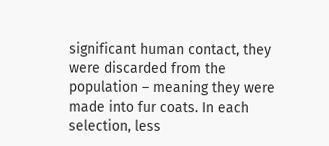significant human contact, they were discarded from the population – meaning they were made into fur coats. In each selection, less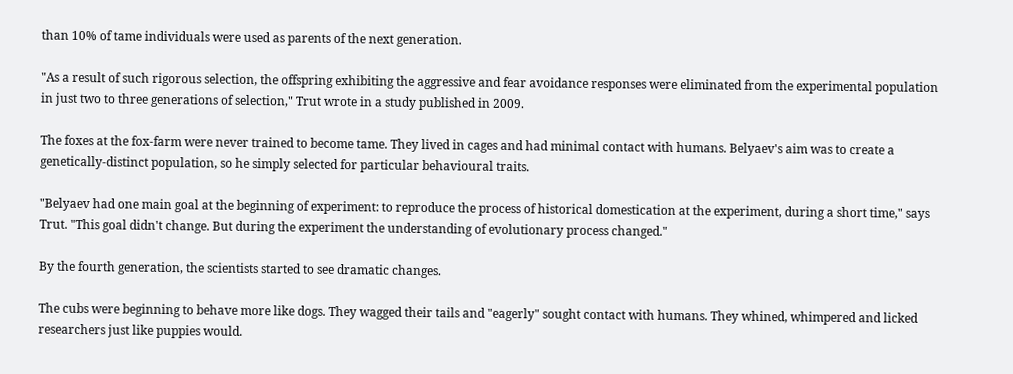than 10% of tame individuals were used as parents of the next generation.

"As a result of such rigorous selection, the offspring exhibiting the aggressive and fear avoidance responses were eliminated from the experimental population in just two to three generations of selection," Trut wrote in a study published in 2009.

The foxes at the fox-farm were never trained to become tame. They lived in cages and had minimal contact with humans. Belyaev's aim was to create a genetically-distinct population, so he simply selected for particular behavioural traits.

"Belyaev had one main goal at the beginning of experiment: to reproduce the process of historical domestication at the experiment, during a short time," says Trut. "This goal didn't change. But during the experiment the understanding of evolutionary process changed."

By the fourth generation, the scientists started to see dramatic changes.

The cubs were beginning to behave more like dogs. They wagged their tails and "eagerly" sought contact with humans. They whined, whimpered and licked researchers just like puppies would.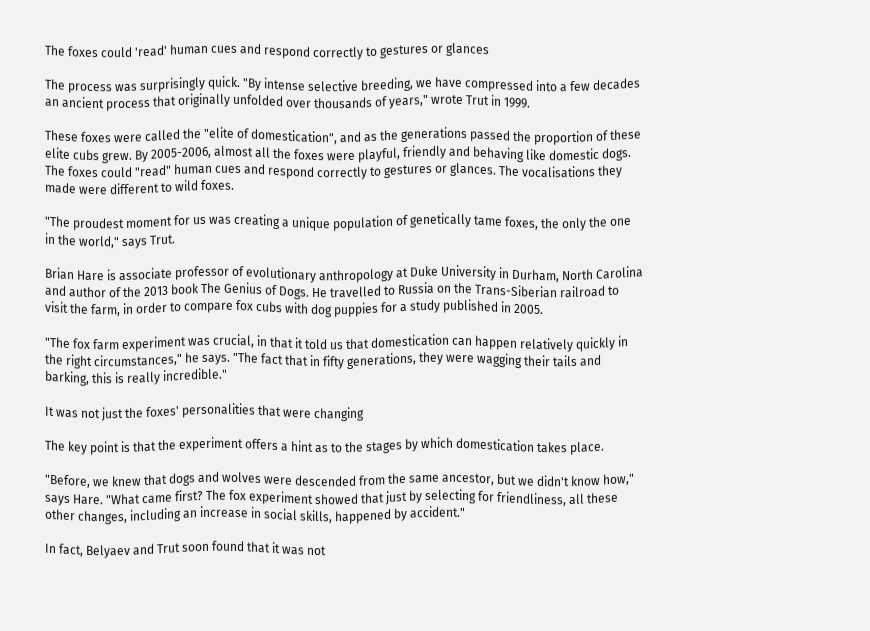The foxes could 'read' human cues and respond correctly to gestures or glances

The process was surprisingly quick. "By intense selective breeding, we have compressed into a few decades an ancient process that originally unfolded over thousands of years," wrote Trut in 1999.

These foxes were called the "elite of domestication", and as the generations passed the proportion of these elite cubs grew. By 2005-2006, almost all the foxes were playful, friendly and behaving like domestic dogs. The foxes could "read" human cues and respond correctly to gestures or glances. The vocalisations they made were different to wild foxes.

"The proudest moment for us was creating a unique population of genetically tame foxes, the only the one in the world," says Trut.

Brian Hare is associate professor of evolutionary anthropology at Duke University in Durham, North Carolina and author of the 2013 book The Genius of Dogs. He travelled to Russia on the Trans-Siberian railroad to visit the farm, in order to compare fox cubs with dog puppies for a study published in 2005.

"The fox farm experiment was crucial, in that it told us that domestication can happen relatively quickly in the right circumstances," he says. "The fact that in fifty generations, they were wagging their tails and barking, this is really incredible."

It was not just the foxes' personalities that were changing

The key point is that the experiment offers a hint as to the stages by which domestication takes place.

"Before, we knew that dogs and wolves were descended from the same ancestor, but we didn't know how," says Hare. "What came first? The fox experiment showed that just by selecting for friendliness, all these other changes, including an increase in social skills, happened by accident."

In fact, Belyaev and Trut soon found that it was not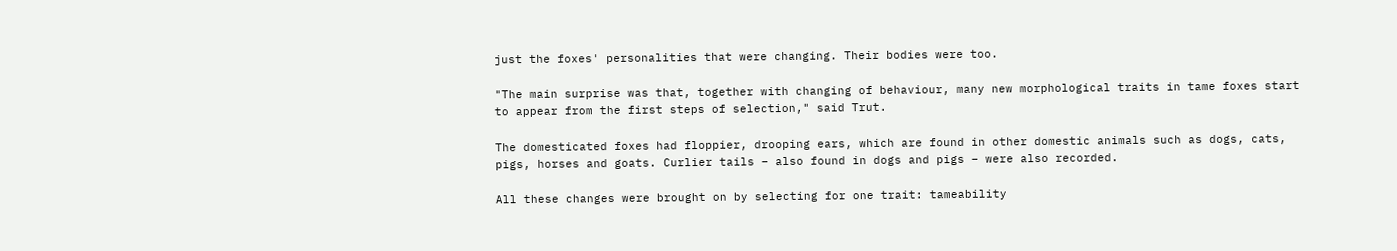just the foxes' personalities that were changing. Their bodies were too.

"The main surprise was that, together with changing of behaviour, many new morphological traits in tame foxes start to appear from the first steps of selection," said Trut.

The domesticated foxes had floppier, drooping ears, which are found in other domestic animals such as dogs, cats, pigs, horses and goats. Curlier tails – also found in dogs and pigs – were also recorded.

All these changes were brought on by selecting for one trait: tameability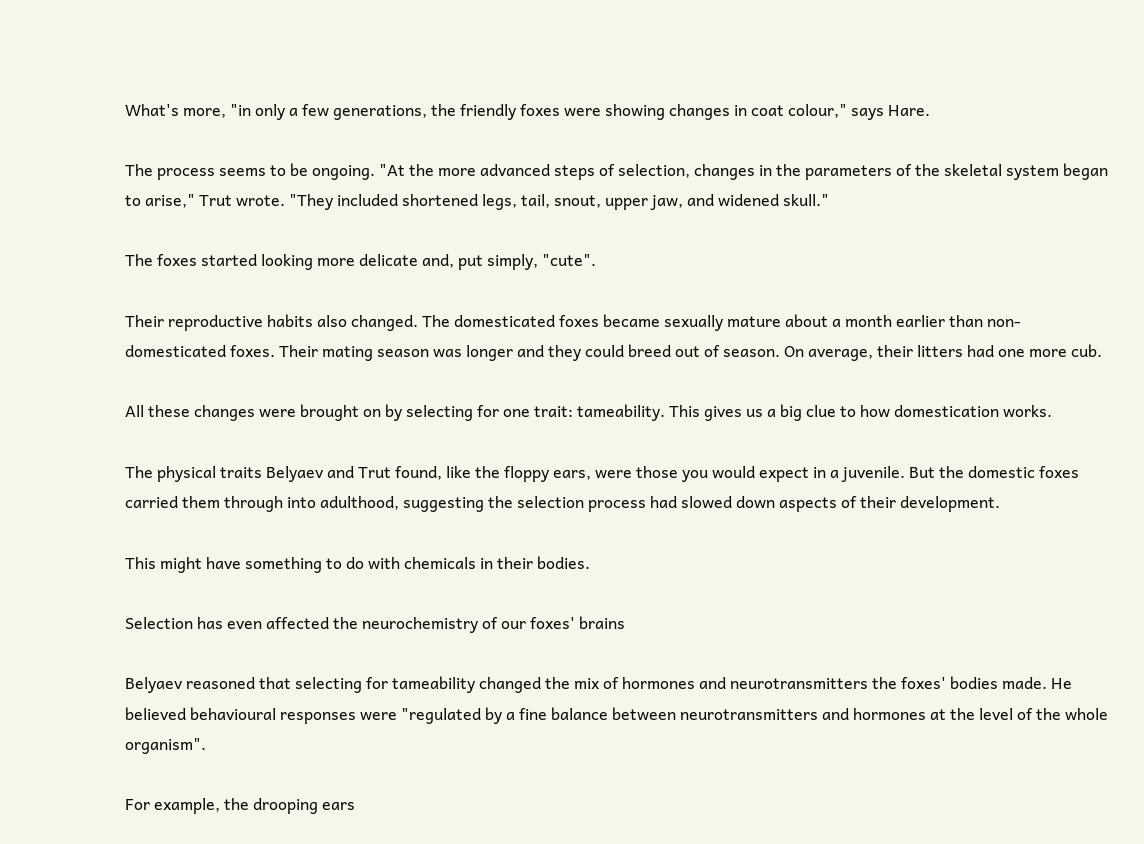What's more, "in only a few generations, the friendly foxes were showing changes in coat colour," says Hare.

The process seems to be ongoing. "At the more advanced steps of selection, changes in the parameters of the skeletal system began to arise," Trut wrote. "They included shortened legs, tail, snout, upper jaw, and widened skull."

The foxes started looking more delicate and, put simply, "cute".

Their reproductive habits also changed. The domesticated foxes became sexually mature about a month earlier than non-domesticated foxes. Their mating season was longer and they could breed out of season. On average, their litters had one more cub.

All these changes were brought on by selecting for one trait: tameability. This gives us a big clue to how domestication works.

The physical traits Belyaev and Trut found, like the floppy ears, were those you would expect in a juvenile. But the domestic foxes carried them through into adulthood, suggesting the selection process had slowed down aspects of their development.

This might have something to do with chemicals in their bodies.

Selection has even affected the neurochemistry of our foxes' brains

Belyaev reasoned that selecting for tameability changed the mix of hormones and neurotransmitters the foxes' bodies made. He believed behavioural responses were "regulated by a fine balance between neurotransmitters and hormones at the level of the whole organism".

For example, the drooping ears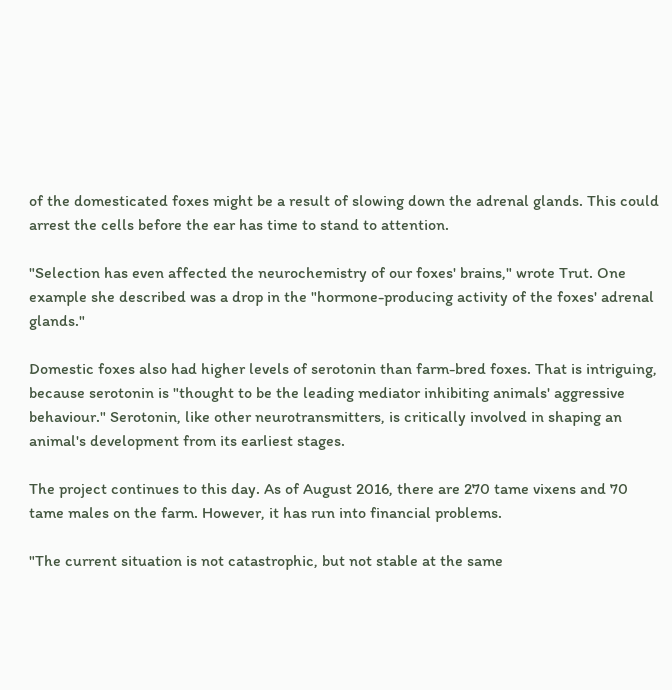of the domesticated foxes might be a result of slowing down the adrenal glands. This could arrest the cells before the ear has time to stand to attention.

"Selection has even affected the neurochemistry of our foxes' brains," wrote Trut. One example she described was a drop in the "hormone-producing activity of the foxes' adrenal glands."

Domestic foxes also had higher levels of serotonin than farm-bred foxes. That is intriguing, because serotonin is "thought to be the leading mediator inhibiting animals' aggressive behaviour." Serotonin, like other neurotransmitters, is critically involved in shaping an animal's development from its earliest stages.

The project continues to this day. As of August 2016, there are 270 tame vixens and 70 tame males on the farm. However, it has run into financial problems.

"The current situation is not catastrophic, but not stable at the same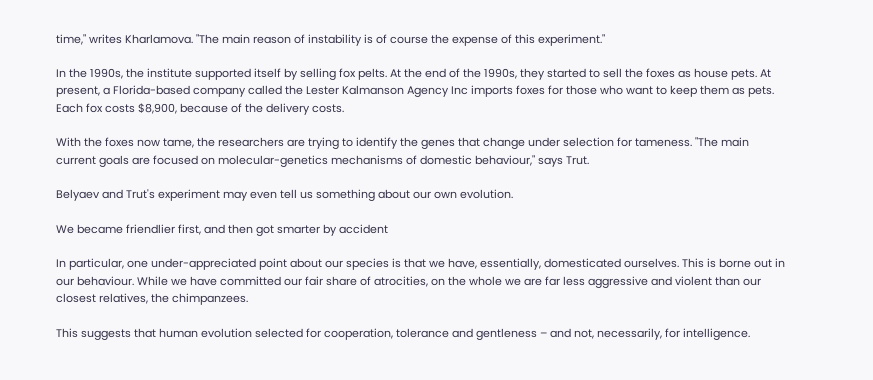time," writes Kharlamova. "The main reason of instability is of course the expense of this experiment."

In the 1990s, the institute supported itself by selling fox pelts. At the end of the 1990s, they started to sell the foxes as house pets. At present, a Florida-based company called the Lester Kalmanson Agency Inc imports foxes for those who want to keep them as pets. Each fox costs $8,900, because of the delivery costs.

With the foxes now tame, the researchers are trying to identify the genes that change under selection for tameness. "The main current goals are focused on molecular-genetics mechanisms of domestic behaviour," says Trut.

Belyaev and Trut's experiment may even tell us something about our own evolution.

We became friendlier first, and then got smarter by accident

In particular, one under-appreciated point about our species is that we have, essentially, domesticated ourselves. This is borne out in our behaviour. While we have committed our fair share of atrocities, on the whole we are far less aggressive and violent than our closest relatives, the chimpanzees.

This suggests that human evolution selected for cooperation, tolerance and gentleness – and not, necessarily, for intelligence.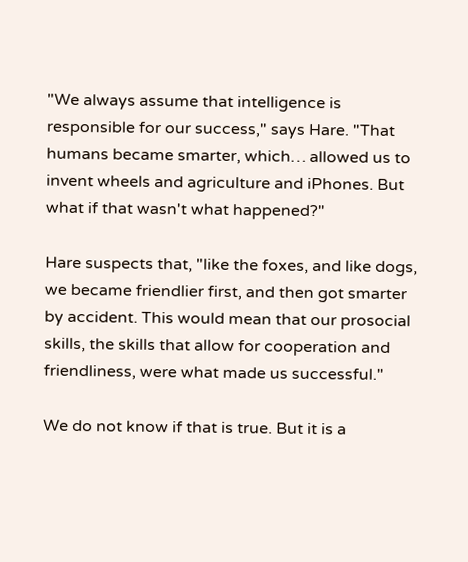"We always assume that intelligence is responsible for our success," says Hare. "That humans became smarter, which… allowed us to invent wheels and agriculture and iPhones. But what if that wasn't what happened?"

Hare suspects that, "like the foxes, and like dogs, we became friendlier first, and then got smarter by accident. This would mean that our prosocial skills, the skills that allow for cooperation and friendliness, were what made us successful."

We do not know if that is true. But it is a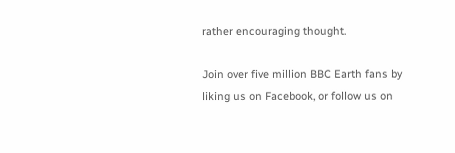rather encouraging thought.

Join over five million BBC Earth fans by liking us on Facebook, or follow us on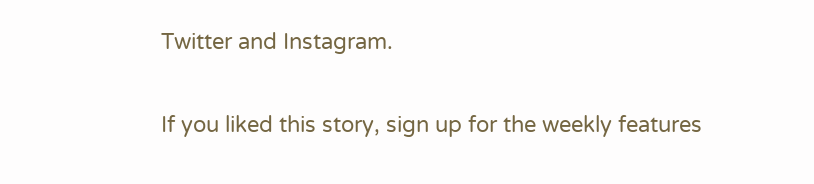Twitter and Instagram.

If you liked this story, sign up for the weekly features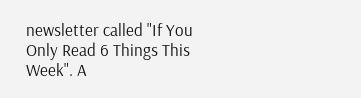newsletter called "If You Only Read 6 Things This Week". A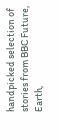handpicked selection of stories from BBC Future, Earth,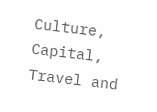Culture, Capital, Travel and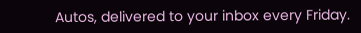Autos, delivered to your inbox every Friday.